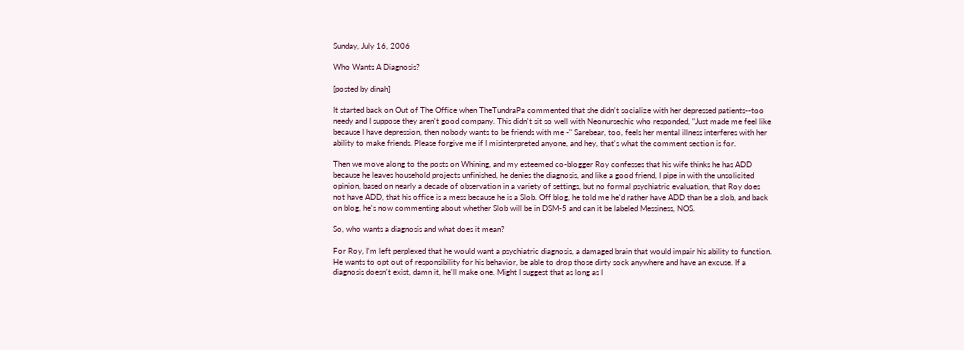Sunday, July 16, 2006

Who Wants A Diagnosis?

[posted by dinah]

It started back on Out of The Office when TheTundraPa commented that she didn't socialize with her depressed patients--too needy and I suppose they aren't good company. This didn't sit so well with Neonursechic who responded, "Just made me feel like because I have depression, then nobody wants to be friends with me -" Sarebear, too, feels her mental illness interferes with her ability to make friends. Please forgive me if I misinterpreted anyone, and hey, that's what the comment section is for.

Then we move along to the posts on Whining, and my esteemed co-blogger Roy confesses that his wife thinks he has ADD because he leaves household projects unfinished, he denies the diagnosis, and like a good friend, I pipe in with the unsolicited opinion, based on nearly a decade of observation in a variety of settings, but no formal psychiatric evaluation, that Roy does not have ADD, that his office is a mess because he is a Slob. Off blog, he told me he'd rather have ADD than be a slob, and back on blog, he's now commenting about whether Slob will be in DSM-5 and can it be labeled Messiness, NOS.

So, who wants a diagnosis and what does it mean?

For Roy, I'm left perplexed that he would want a psychiatric diagnosis, a damaged brain that would impair his ability to function. He wants to opt out of responsibility for his behavior, be able to drop those dirty sock anywhere and have an excuse. If a diagnosis doesn't exist, damn it, he'll make one. Might I suggest that as long as I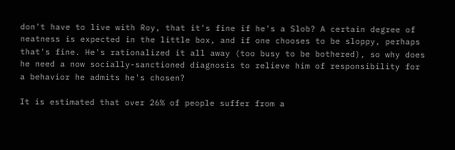don't have to live with Roy, that it's fine if he's a Slob? A certain degree of neatness is expected in the little box, and if one chooses to be sloppy, perhaps that's fine. He's rationalized it all away (too busy to be bothered), so why does he need a now socially-sanctioned diagnosis to relieve him of responsibility for a behavior he admits he's chosen?

It is estimated that over 26% of people suffer from a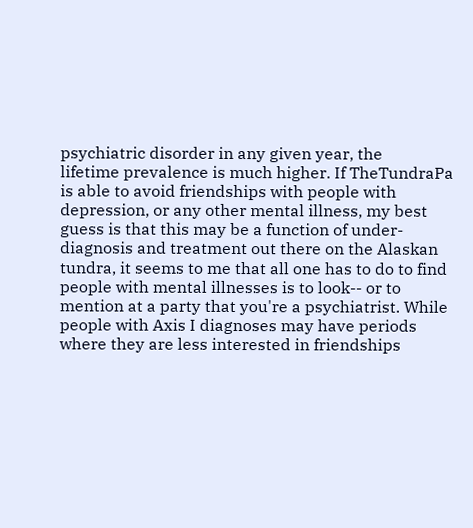psychiatric disorder in any given year, the
lifetime prevalence is much higher. If TheTundraPa is able to avoid friendships with people with depression, or any other mental illness, my best guess is that this may be a function of under-diagnosis and treatment out there on the Alaskan tundra, it seems to me that all one has to do to find people with mental illnesses is to look-- or to mention at a party that you're a psychiatrist. While people with Axis I diagnoses may have periods where they are less interested in friendships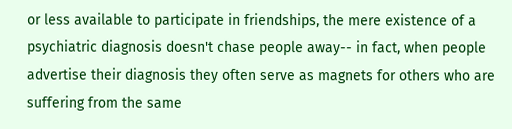or less available to participate in friendships, the mere existence of a psychiatric diagnosis doesn't chase people away-- in fact, when people advertise their diagnosis they often serve as magnets for others who are suffering from the same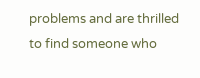problems and are thrilled to find someone who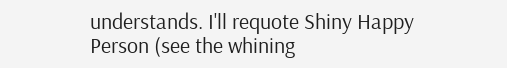understands. I'll requote Shiny Happy Person (see the whining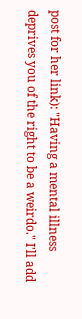post for her link): "Having a mental illness deprives you of the right to be a weirdo." I'll add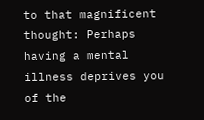to that magnificent thought: Perhaps having a mental illness deprives you of the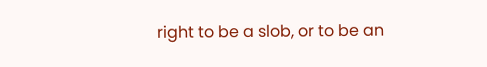right to be a slob, or to be an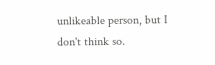unlikeable person, but I don't think so.